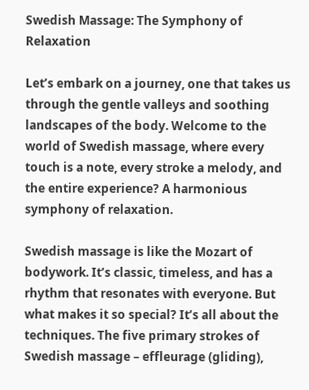Swedish Massage: The Symphony of Relaxation

Let’s embark on a journey, one that takes us through the gentle valleys and soothing landscapes of the body. Welcome to the world of Swedish massage, where every touch is a note, every stroke a melody, and the entire experience? A harmonious symphony of relaxation.

Swedish massage is like the Mozart of bodywork. It’s classic, timeless, and has a rhythm that resonates with everyone. But what makes it so special? It’s all about the techniques. The five primary strokes of Swedish massage – effleurage (gliding),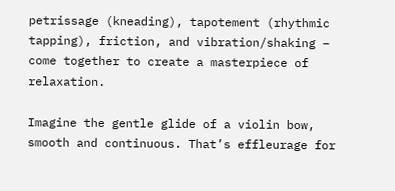petrissage (kneading), tapotement (rhythmic tapping), friction, and vibration/shaking – come together to create a masterpiece of relaxation.

Imagine the gentle glide of a violin bow, smooth and continuous. That’s effleurage for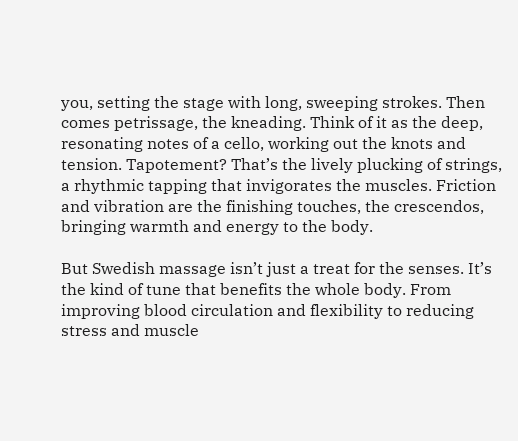you, setting the stage with long, sweeping strokes. Then comes petrissage, the kneading. Think of it as the deep, resonating notes of a cello, working out the knots and tension. Tapotement? That’s the lively plucking of strings, a rhythmic tapping that invigorates the muscles. Friction and vibration are the finishing touches, the crescendos, bringing warmth and energy to the body.

But Swedish massage isn’t just a treat for the senses. It’s the kind of tune that benefits the whole body. From improving blood circulation and flexibility to reducing stress and muscle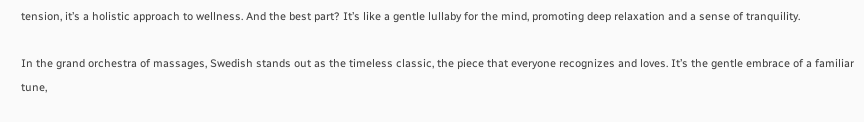tension, it’s a holistic approach to wellness. And the best part? It’s like a gentle lullaby for the mind, promoting deep relaxation and a sense of tranquility.

In the grand orchestra of massages, Swedish stands out as the timeless classic, the piece that everyone recognizes and loves. It’s the gentle embrace of a familiar tune,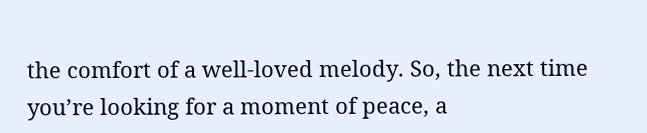the comfort of a well-loved melody. So, the next time you’re looking for a moment of peace, a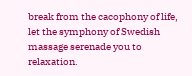break from the cacophony of life, let the symphony of Swedish massage serenade you to relaxation.